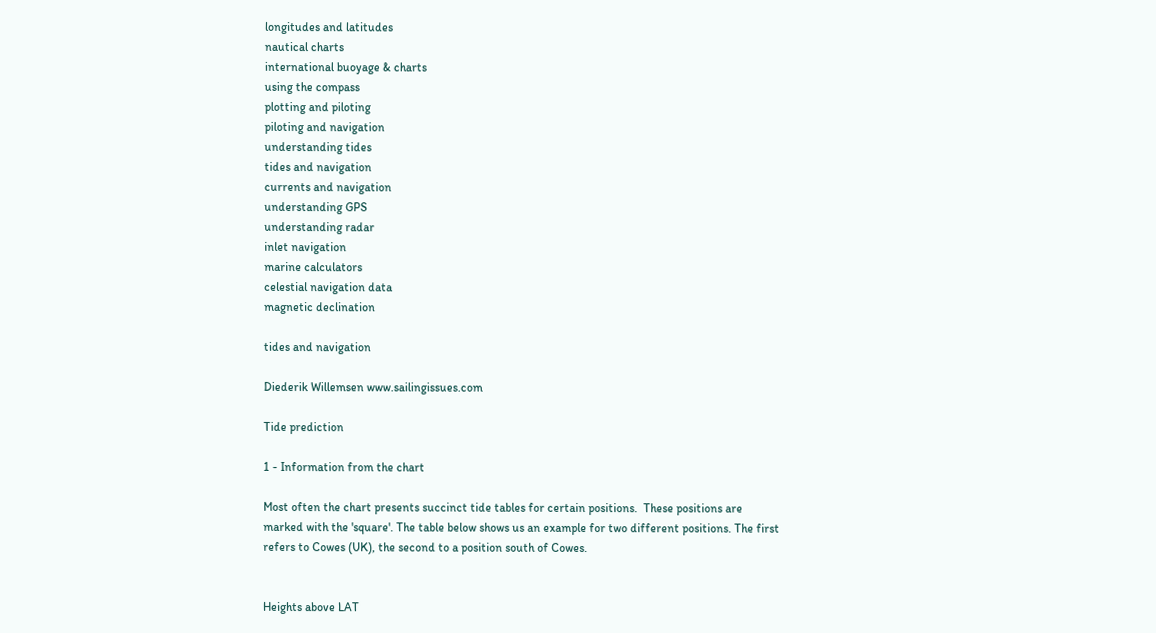longitudes and latitudes
nautical charts
international buoyage & charts
using the compass
plotting and piloting
piloting and navigation
understanding tides
tides and navigation
currents and navigation
understanding GPS
understanding radar
inlet navigation
marine calculators
celestial navigation data
magnetic declination

tides and navigation

Diederik Willemsen www.sailingissues.com

Tide prediction

1 - Information from the chart

Most often the chart presents succinct tide tables for certain positions.  These positions are marked with the 'square'. The table below shows us an example for two different positions. The first refers to Cowes (UK), the second to a position south of Cowes.


Heights above LAT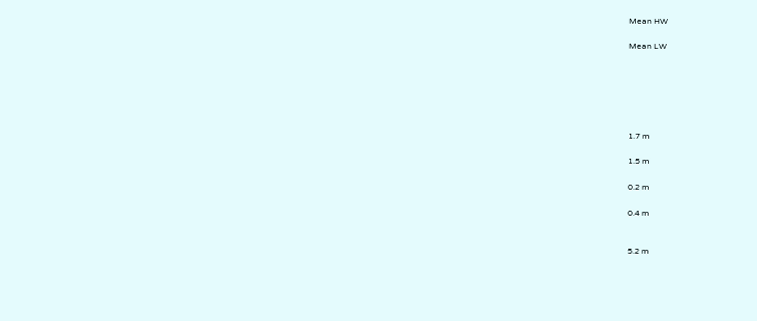Mean HW

Mean LW






1.7 m

1.5 m

0.2 m

0.4 m


5.2 m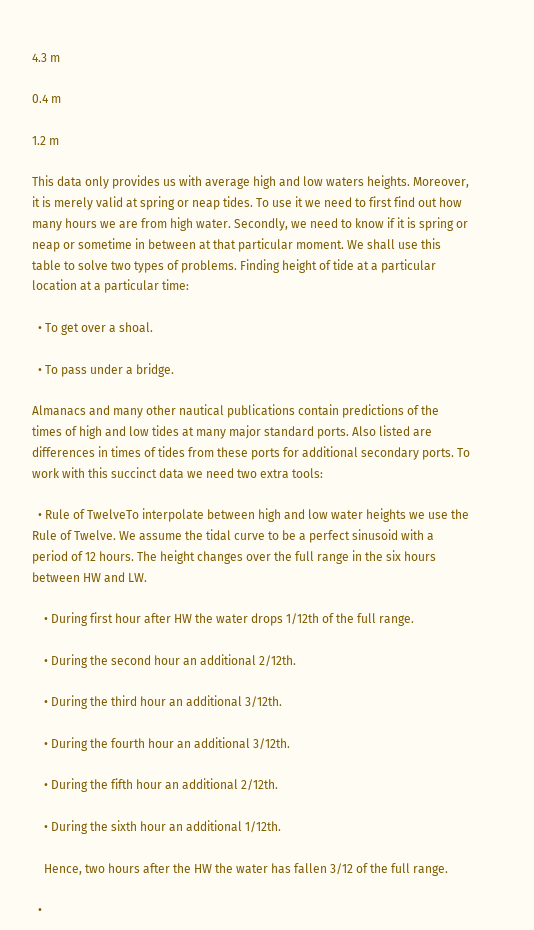4.3 m

0.4 m

1.2 m

This data only provides us with average high and low waters heights. Moreover, it is merely valid at spring or neap tides. To use it we need to first find out how many hours we are from high water. Secondly, we need to know if it is spring or neap or sometime in between at that particular moment. We shall use this table to solve two types of problems. Finding height of tide at a particular location at a particular time:

  • To get over a shoal.

  • To pass under a bridge.

Almanacs and many other nautical publications contain predictions of the times of high and low tides at many major standard ports. Also listed are differences in times of tides from these ports for additional secondary ports. To work with this succinct data we need two extra tools:

  • Rule of TwelveTo interpolate between high and low water heights we use the Rule of Twelve. We assume the tidal curve to be a perfect sinusoid with a period of 12 hours. The height changes over the full range in the six hours between HW and LW.

    • During first hour after HW the water drops 1/12th of the full range.

    • During the second hour an additional 2/12th.

    • During the third hour an additional 3/12th.

    • During the fourth hour an additional 3/12th.

    • During the fifth hour an additional 2/12th.

    • During the sixth hour an additional 1/12th.

    Hence, two hours after the HW the water has fallen 3/12 of the full range.

  •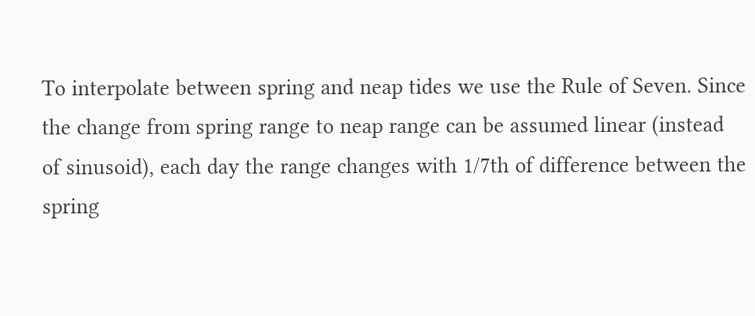To interpolate between spring and neap tides we use the Rule of Seven. Since the change from spring range to neap range can be assumed linear (instead of sinusoid), each day the range changes with 1/7th of difference between the spring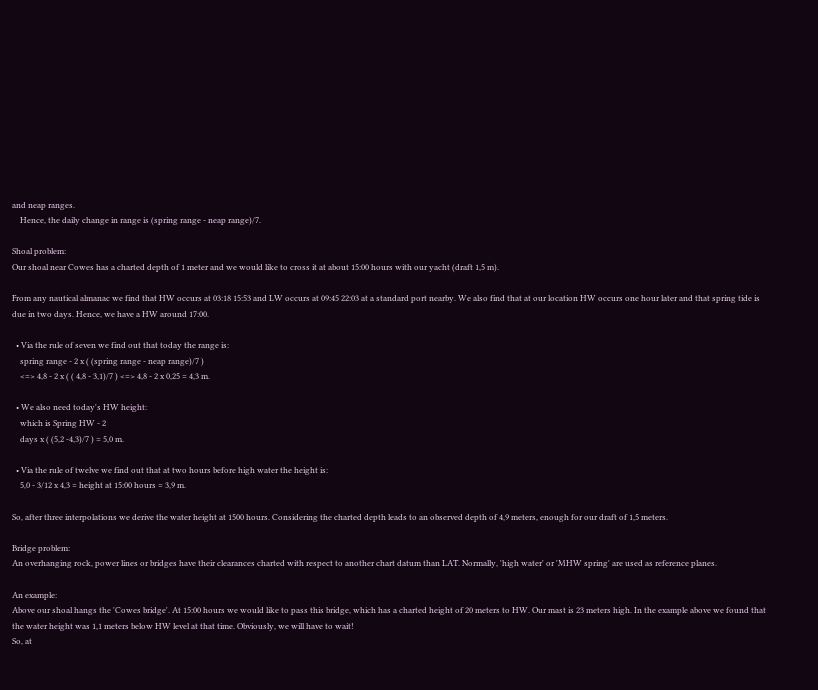and neap ranges.
    Hence, the daily change in range is (spring range - neap range)/7.

Shoal problem:
Our shoal near Cowes has a charted depth of 1 meter and we would like to cross it at about 15:00 hours with our yacht (draft 1,5 m).

From any nautical almanac we find that HW occurs at 03:18 15:53 and LW occurs at 09:45 22:03 at a standard port nearby. We also find that at our location HW occurs one hour later and that spring tide is due in two days. Hence, we have a HW around 17:00.

  • Via the rule of seven we find out that today the range is:
    spring range - 2 x ( (spring range - neap range)/7 )
    <=> 4,8 - 2 x ( ( 4,8 - 3,1)/7 ) <=> 4,8 - 2 x 0,25 = 4,3 m.

  • We also need today's HW height:
    which is Spring HW - 2
    days x ( (5,2 -4,3)/7 ) = 5,0 m.

  • Via the rule of twelve we find out that at two hours before high water the height is:
    5,0 - 3/12 x 4,3 = height at 15:00 hours = 3,9 m.

So, after three interpolations we derive the water height at 1500 hours. Considering the charted depth leads to an observed depth of 4,9 meters, enough for our draft of 1,5 meters.

Bridge problem:
An overhanging rock, power lines or bridges have their clearances charted with respect to another chart datum than LAT. Normally, 'high water' or 'MHW spring' are used as reference planes.

An example:
Above our shoal hangs the 'Cowes bridge'. At 15:00 hours we would like to pass this bridge, which has a charted height of 20 meters to HW. Our mast is 23 meters high. In the example above we found that the water height was 1,1 meters below HW level at that time. Obviously, we will have to wait!
So, at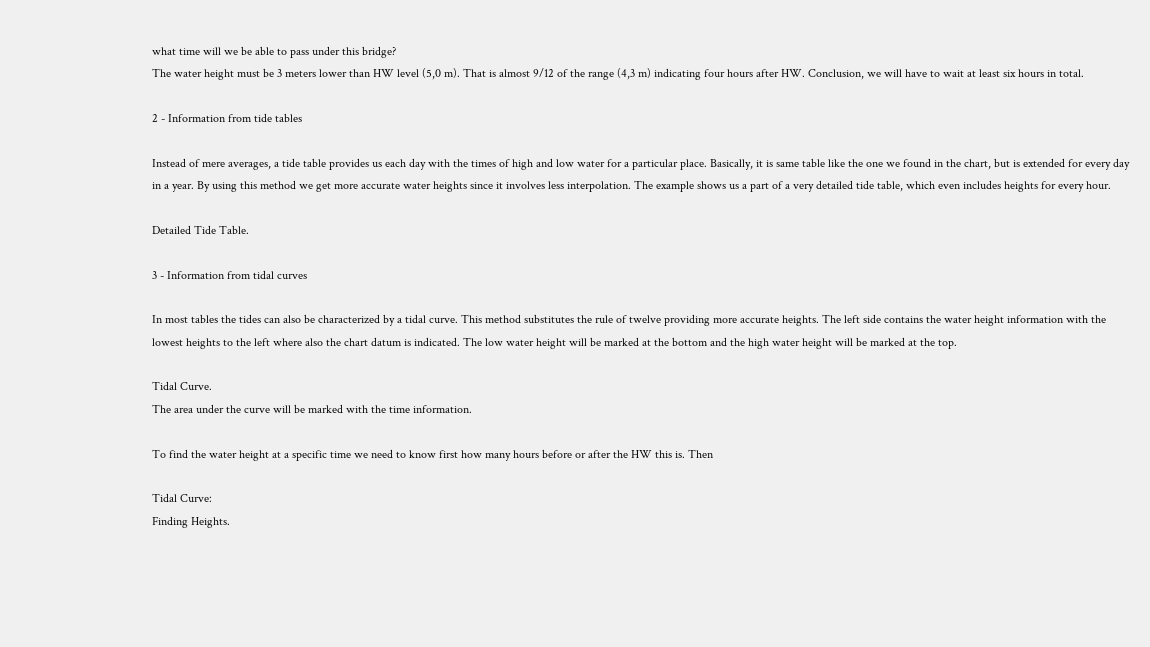what time will we be able to pass under this bridge?
The water height must be 3 meters lower than HW level (5,0 m). That is almost 9/12 of the range (4,3 m) indicating four hours after HW. Conclusion, we will have to wait at least six hours in total.

2 - Information from tide tables

Instead of mere averages, a tide table provides us each day with the times of high and low water for a particular place. Basically, it is same table like the one we found in the chart, but is extended for every day in a year. By using this method we get more accurate water heights since it involves less interpolation. The example shows us a part of a very detailed tide table, which even includes heights for every hour.

Detailed Tide Table.

3 - Information from tidal curves

In most tables the tides can also be characterized by a tidal curve. This method substitutes the rule of twelve providing more accurate heights. The left side contains the water height information with the lowest heights to the left where also the chart datum is indicated. The low water height will be marked at the bottom and the high water height will be marked at the top.

Tidal Curve.
The area under the curve will be marked with the time information.

To find the water height at a specific time we need to know first how many hours before or after the HW this is. Then

Tidal Curve:
Finding Heights.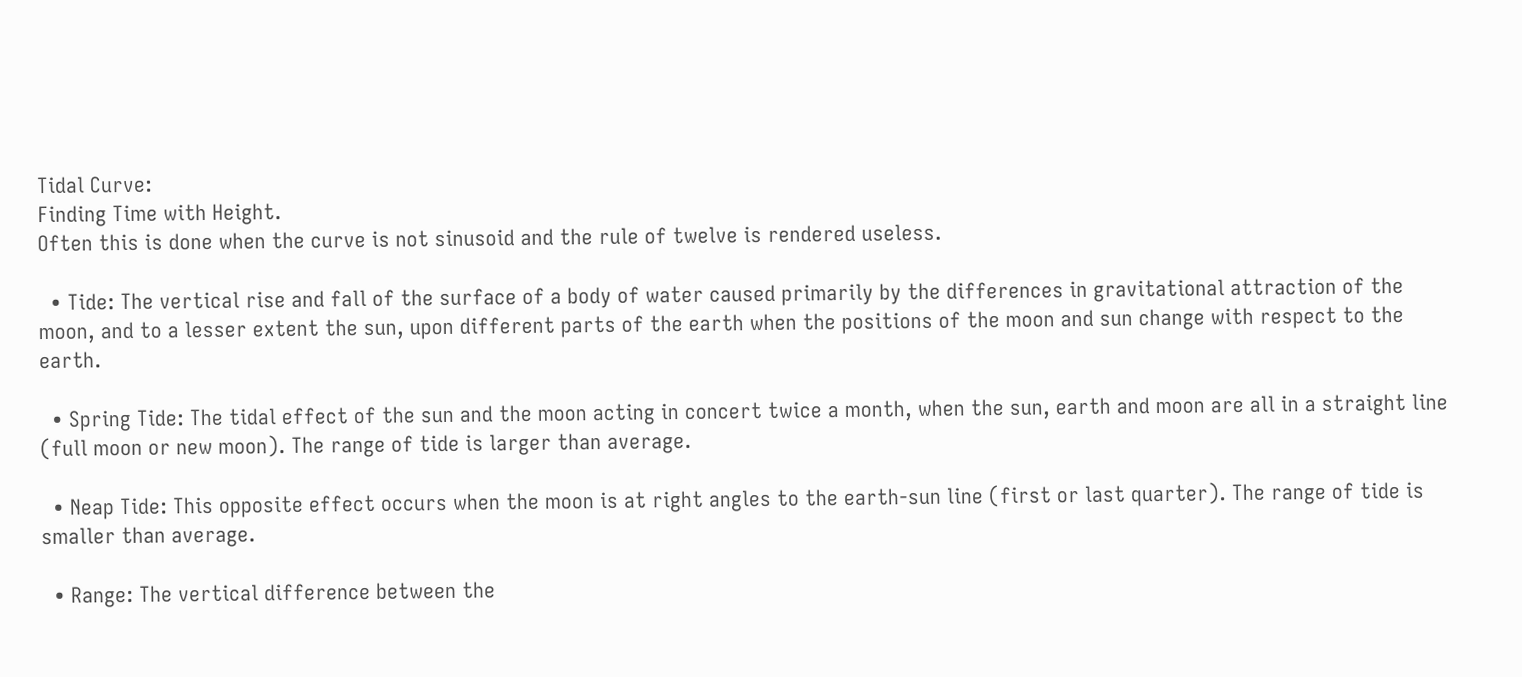Tidal Curve:
Finding Time with Height.
Often this is done when the curve is not sinusoid and the rule of twelve is rendered useless.

  • Tide: The vertical rise and fall of the surface of a body of water caused primarily by the differences in gravitational attraction of the moon, and to a lesser extent the sun, upon different parts of the earth when the positions of the moon and sun change with respect to the earth.

  • Spring Tide: The tidal effect of the sun and the moon acting in concert twice a month, when the sun, earth and moon are all in a straight line (full moon or new moon). The range of tide is larger than average.

  • Neap Tide: This opposite effect occurs when the moon is at right angles to the earth-sun line (first or last quarter). The range of tide is smaller than average.

  • Range: The vertical difference between the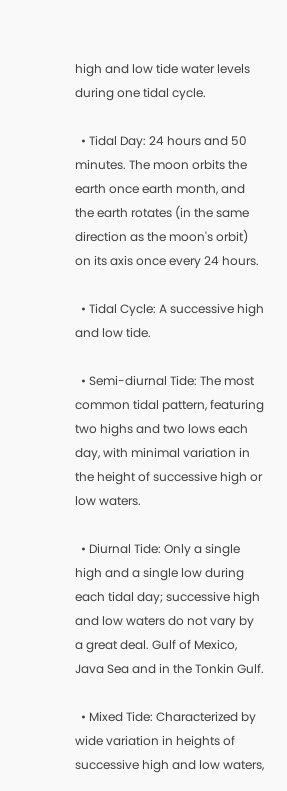high and low tide water levels during one tidal cycle.

  • Tidal Day: 24 hours and 50 minutes. The moon orbits the earth once earth month, and the earth rotates (in the same direction as the moon's orbit) on its axis once every 24 hours.

  • Tidal Cycle: A successive high and low tide.

  • Semi-diurnal Tide: The most common tidal pattern, featuring two highs and two lows each day, with minimal variation in the height of successive high or low waters.

  • Diurnal Tide: Only a single high and a single low during each tidal day; successive high and low waters do not vary by a great deal. Gulf of Mexico, Java Sea and in the Tonkin Gulf.

  • Mixed Tide: Characterized by wide variation in heights of successive high and low waters,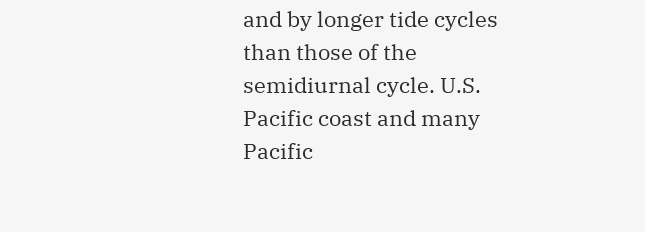and by longer tide cycles than those of the semidiurnal cycle. U.S. Pacific coast and many Pacific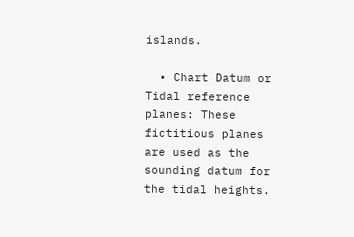islands.

  • Chart Datum or Tidal reference planes: These fictitious planes are used as the sounding datum for the tidal heights.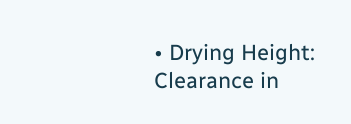• Drying Height: Clearance in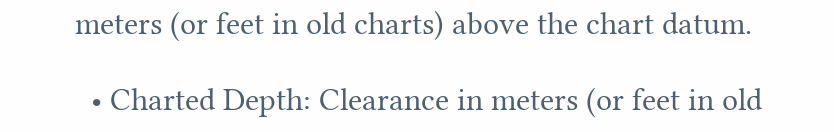meters (or feet in old charts) above the chart datum.

  • Charted Depth: Clearance in meters (or feet in old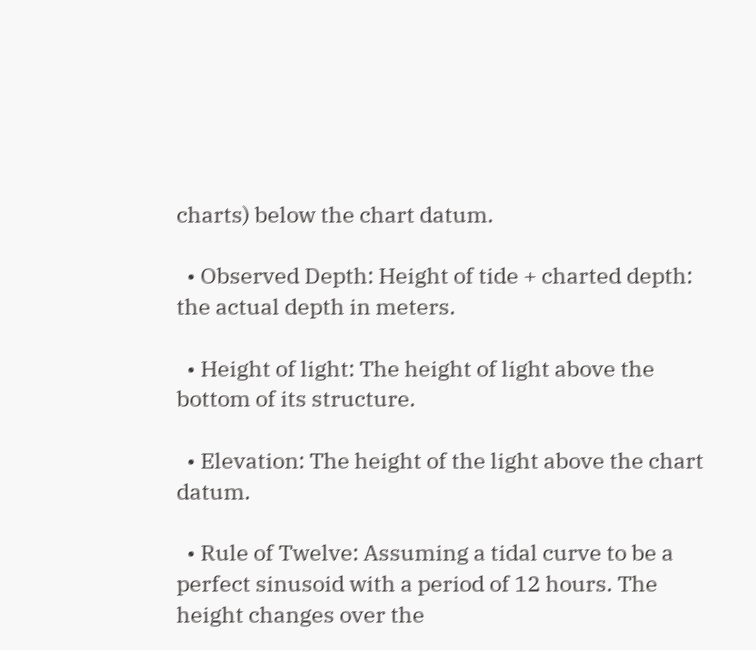charts) below the chart datum.

  • Observed Depth: Height of tide + charted depth: the actual depth in meters.

  • Height of light: The height of light above the bottom of its structure.

  • Elevation: The height of the light above the chart datum.

  • Rule of Twelve: Assuming a tidal curve to be a perfect sinusoid with a period of 12 hours. The height changes over the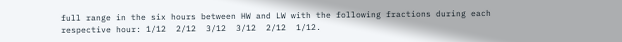full range in the six hours between HW and LW with the following fractions during each respective hour: 1/12  2/12  3/12  3/12  2/12  1/12.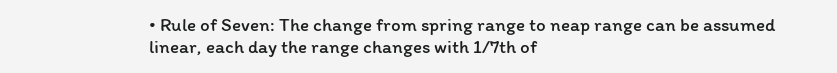• Rule of Seven: The change from spring range to neap range can be assumed linear, each day the range changes with 1/7th of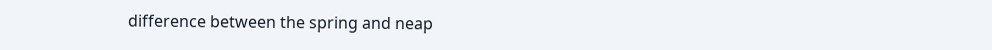difference between the spring and neap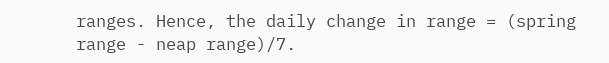ranges. Hence, the daily change in range = (spring range - neap range)/7.